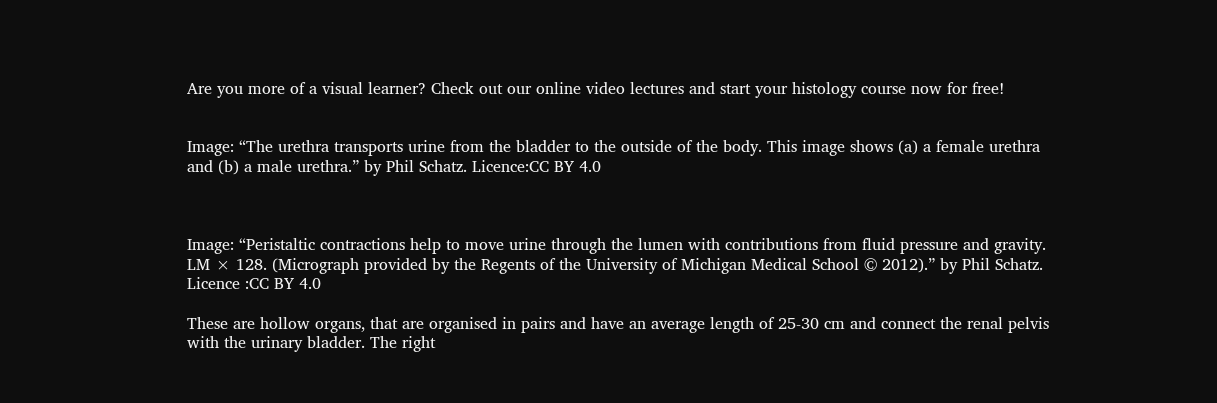Are you more of a visual learner? Check out our online video lectures and start your histology course now for free!


Image: “The urethra transports urine from the bladder to the outside of the body. This image shows (a) a female urethra and (b) a male urethra.” by Phil Schatz. Licence:CC BY 4.0



Image: “Peristaltic contractions help to move urine through the lumen with contributions from fluid pressure and gravity. LM × 128. (Micrograph provided by the Regents of the University of Michigan Medical School © 2012).” by Phil Schatz. Licence :CC BY 4.0

These are hollow organs, that are organised in pairs and have an average length of 25-30 cm and connect the renal pelvis with the urinary bladder. The right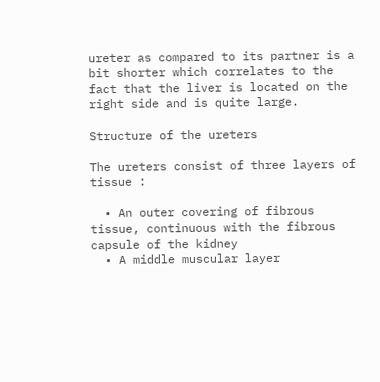ureter as compared to its partner is a bit shorter which correlates to the fact that the liver is located on the right side and is quite large.

Structure of the ureters

The ureters consist of three layers of tissue :

  • An outer covering of fibrous tissue, continuous with the fibrous capsule of the kidney
  • A middle muscular layer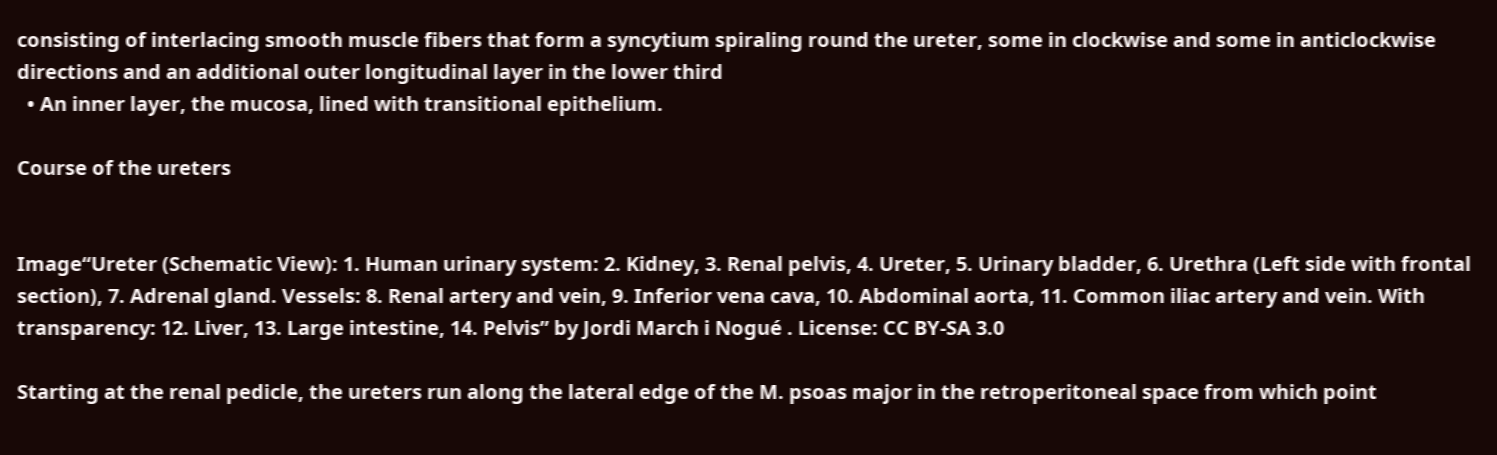consisting of interlacing smooth muscle fibers that form a syncytium spiraling round the ureter, some in clockwise and some in anticlockwise directions and an additional outer longitudinal layer in the lower third
  • An inner layer, the mucosa, lined with transitional epithelium.

Course of the ureters


Image“Ureter (Schematic View): 1. Human urinary system: 2. Kidney, 3. Renal pelvis, 4. Ureter, 5. Urinary bladder, 6. Urethra (Left side with frontal section), 7. Adrenal gland. Vessels: 8. Renal artery and vein, 9. Inferior vena cava, 10. Abdominal aorta, 11. Common iliac artery and vein. With transparency: 12. Liver, 13. Large intestine, 14. Pelvis” by Jordi March i Nogué . License: CC BY-SA 3.0

Starting at the renal pedicle, the ureters run along the lateral edge of the M. psoas major in the retroperitoneal space from which point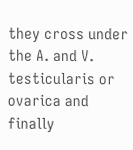they cross under the A. and V. testicularis or ovarica and finally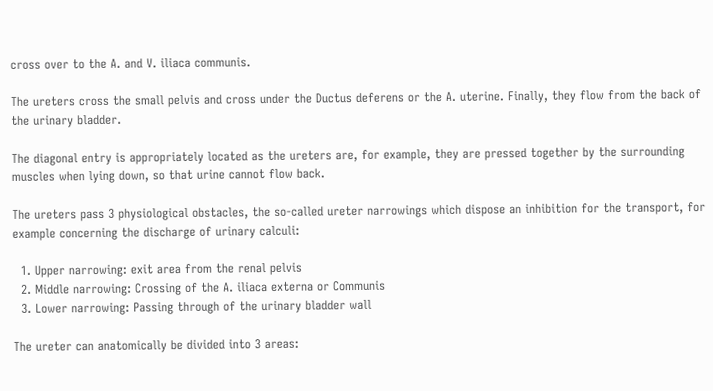cross over to the A. and V. iliaca communis.

The ureters cross the small pelvis and cross under the Ductus deferens or the A. uterine. Finally, they flow from the back of the urinary bladder.

The diagonal entry is appropriately located as the ureters are, for example, they are pressed together by the surrounding muscles when lying down, so that urine cannot flow back.

The ureters pass 3 physiological obstacles, the so-called ureter narrowings which dispose an inhibition for the transport, for example concerning the discharge of urinary calculi:

  1. Upper narrowing: exit area from the renal pelvis
  2. Middle narrowing: Crossing of the A. iliaca externa or Communis
  3. Lower narrowing: Passing through of the urinary bladder wall

The ureter can anatomically be divided into 3 areas: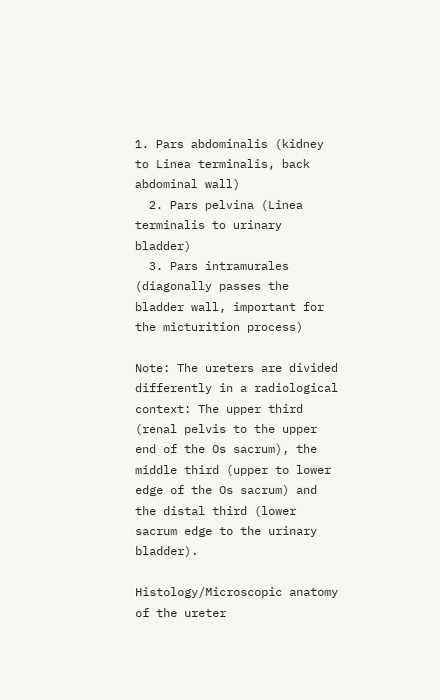1. Pars abdominalis (kidney to Linea terminalis, back abdominal wall)
  2. Pars pelvina (Linea terminalis to urinary bladder)
  3. Pars intramurales (diagonally passes the bladder wall, important for the micturition process)

Note: The ureters are divided differently in a radiological context: The upper third (renal pelvis to the upper end of the Os sacrum), the middle third (upper to lower edge of the Os sacrum) and the distal third (lower sacrum edge to the urinary bladder).

Histology/Microscopic anatomy of the ureter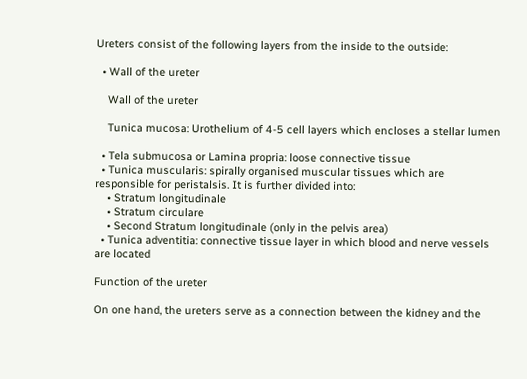Ureters consist of the following layers from the inside to the outside:

  • Wall of the ureter

    Wall of the ureter

    Tunica mucosa: Urothelium of 4-5 cell layers which encloses a stellar lumen

  • Tela submucosa or Lamina propria: loose connective tissue
  • Tunica muscularis: spirally organised muscular tissues which are responsible for peristalsis. It is further divided into:
    • Stratum longitudinale
    • Stratum circulare
    • Second Stratum longitudinale (only in the pelvis area)
  • Tunica adventitia: connective tissue layer in which blood and nerve vessels are located

Function of the ureter

On one hand, the ureters serve as a connection between the kidney and the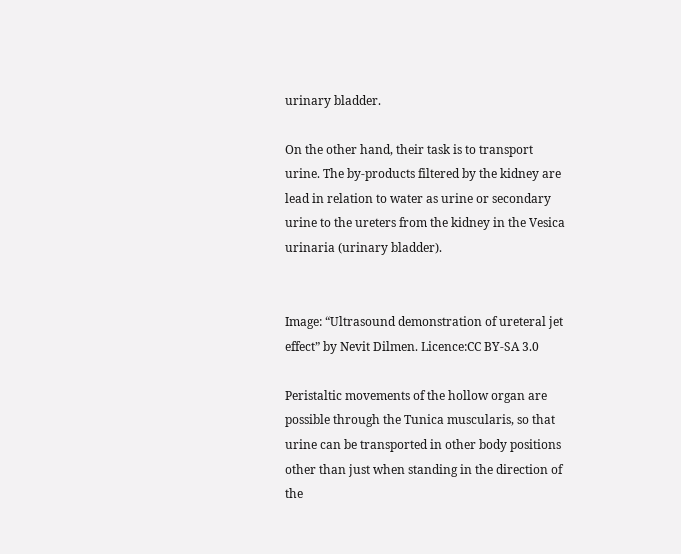urinary bladder.

On the other hand, their task is to transport urine. The by-products filtered by the kidney are lead in relation to water as urine or secondary urine to the ureters from the kidney in the Vesica urinaria (urinary bladder).


Image: “Ultrasound demonstration of ureteral jet effect” by Nevit Dilmen. Licence:CC BY-SA 3.0

Peristaltic movements of the hollow organ are possible through the Tunica muscularis, so that urine can be transported in other body positions other than just when standing in the direction of the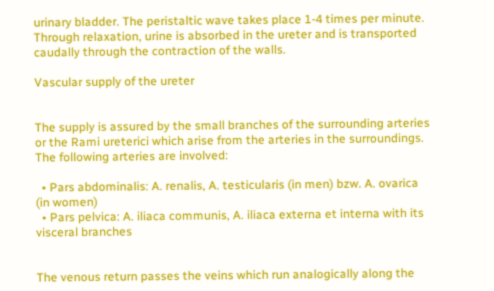urinary bladder. The peristaltic wave takes place 1-4 times per minute. Through relaxation, urine is absorbed in the ureter and is transported caudally through the contraction of the walls.

Vascular supply of the ureter


The supply is assured by the small branches of the surrounding arteries or the Rami ureterici which arise from the arteries in the surroundings. The following arteries are involved:

  • Pars abdominalis: A. renalis, A. testicularis (in men) bzw. A. ovarica (in women)
  • Pars pelvica: A. iliaca communis, A. iliaca externa et interna with its visceral branches


The venous return passes the veins which run analogically along the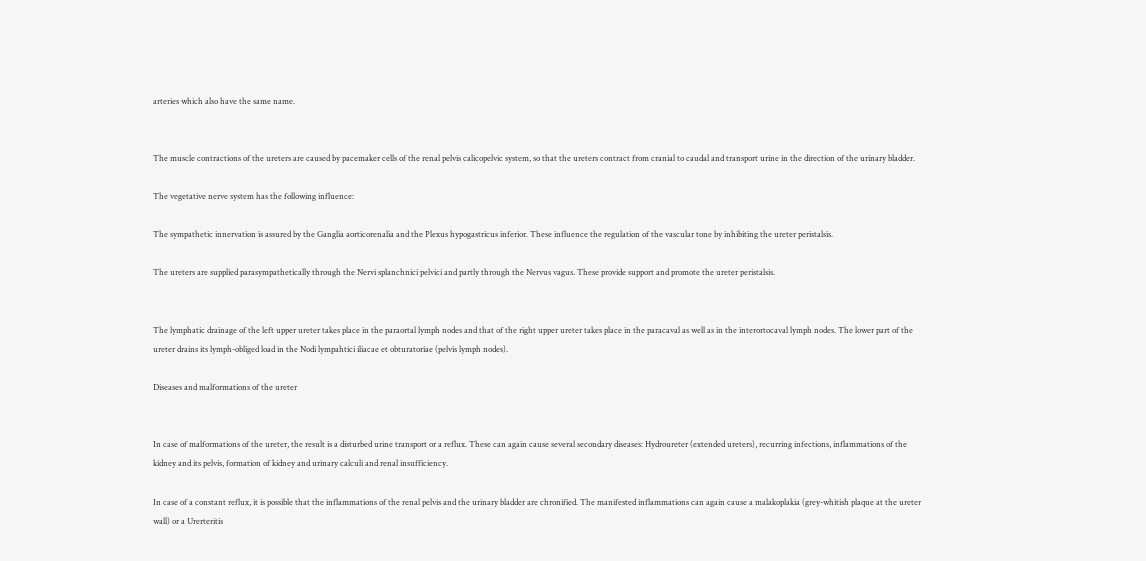arteries which also have the same name.


The muscle contractions of the ureters are caused by pacemaker cells of the renal pelvis calicopelvic system, so that the ureters contract from cranial to caudal and transport urine in the direction of the urinary bladder.

The vegetative nerve system has the following influence:

The sympathetic innervation is assured by the Ganglia aorticorenalia and the Plexus hypogastricus inferior. These influence the regulation of the vascular tone by inhibiting the ureter peristalsis.

The ureters are supplied parasympathetically through the Nervi splanchnici pelvici and partly through the Nervus vagus. These provide support and promote the ureter peristalsis.


The lymphatic drainage of the left upper ureter takes place in the paraortal lymph nodes and that of the right upper ureter takes place in the paracaval as well as in the interortocaval lymph nodes. The lower part of the ureter drains its lymph-obliged load in the Nodi lympahtici iliacae et obturatoriae (pelvis lymph nodes).

Diseases and malformations of the ureter


In case of malformations of the ureter, the result is a disturbed urine transport or a reflux. These can again cause several secondary diseases: Hydroureter (extended ureters), recurring infections, inflammations of the kidney and its pelvis, formation of kidney and urinary calculi and renal insufficiency.

In case of a constant reflux, it is possible that the inflammations of the renal pelvis and the urinary bladder are chronified. The manifested inflammations can again cause a malakoplakia (grey-whitish plaque at the ureter wall) or a Urerteritis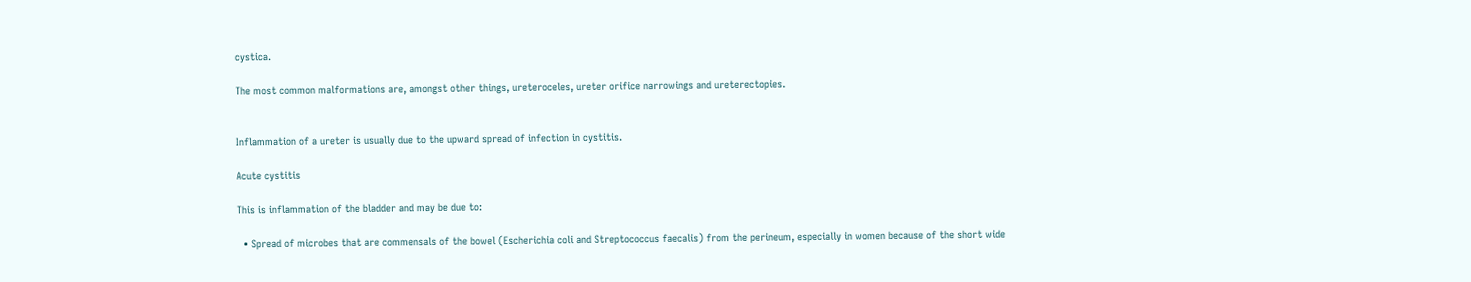cystica.

The most common malformations are, amongst other things, ureteroceles, ureter orifice narrowings and ureterectopies.


Inflammation of a ureter is usually due to the upward spread of infection in cystitis.

Acute cystitis

This is inflammation of the bladder and may be due to:

  • Spread of microbes that are commensals of the bowel (Escherichia coli and Streptococcus faecalis) from the perineum, especially in women because of the short wide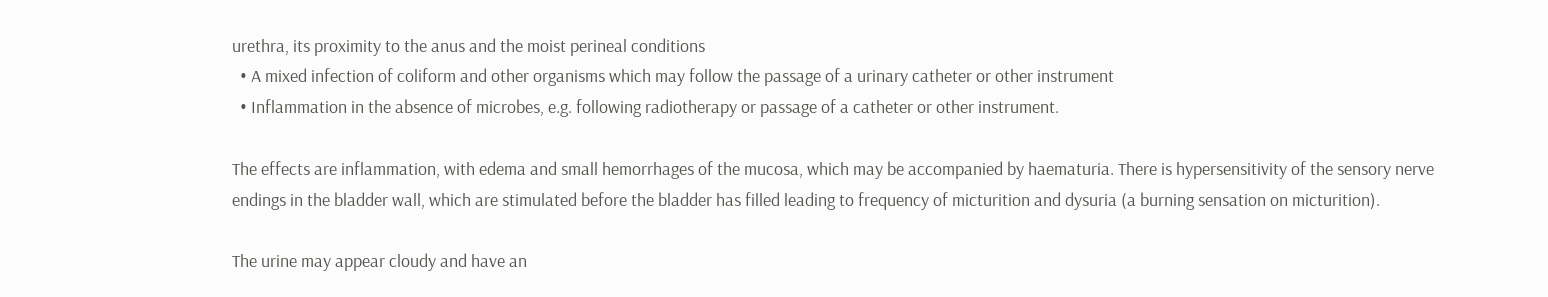urethra, its proximity to the anus and the moist perineal conditions
  • A mixed infection of coliform and other organisms which may follow the passage of a urinary catheter or other instrument
  • Inflammation in the absence of microbes, e.g. following radiotherapy or passage of a catheter or other instrument.

The effects are inflammation, with edema and small hemorrhages of the mucosa, which may be accompanied by haematuria. There is hypersensitivity of the sensory nerve endings in the bladder wall, which are stimulated before the bladder has filled leading to frequency of micturition and dysuria (a burning sensation on micturition).

The urine may appear cloudy and have an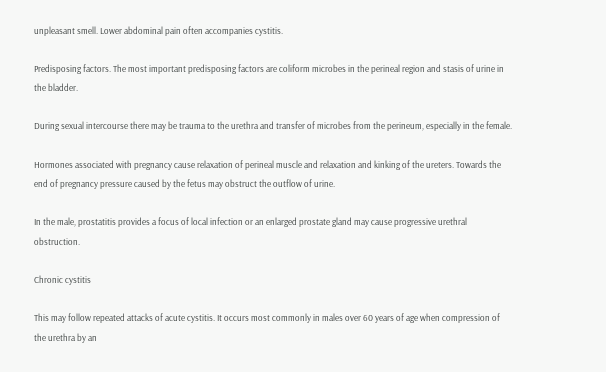unpleasant smell. Lower abdominal pain often accompanies cystitis.

Predisposing factors. The most important predisposing factors are coliform microbes in the perineal region and stasis of urine in the bladder.

During sexual intercourse there may be trauma to the urethra and transfer of microbes from the perineum, especially in the female.

Hormones associated with pregnancy cause relaxation of perineal muscle and relaxation and kinking of the ureters. Towards the end of pregnancy pressure caused by the fetus may obstruct the outflow of urine.

In the male, prostatitis provides a focus of local infection or an enlarged prostate gland may cause progressive urethral obstruction.

Chronic cystitis

This may follow repeated attacks of acute cystitis. It occurs most commonly in males over 60 years of age when compression of the urethra by an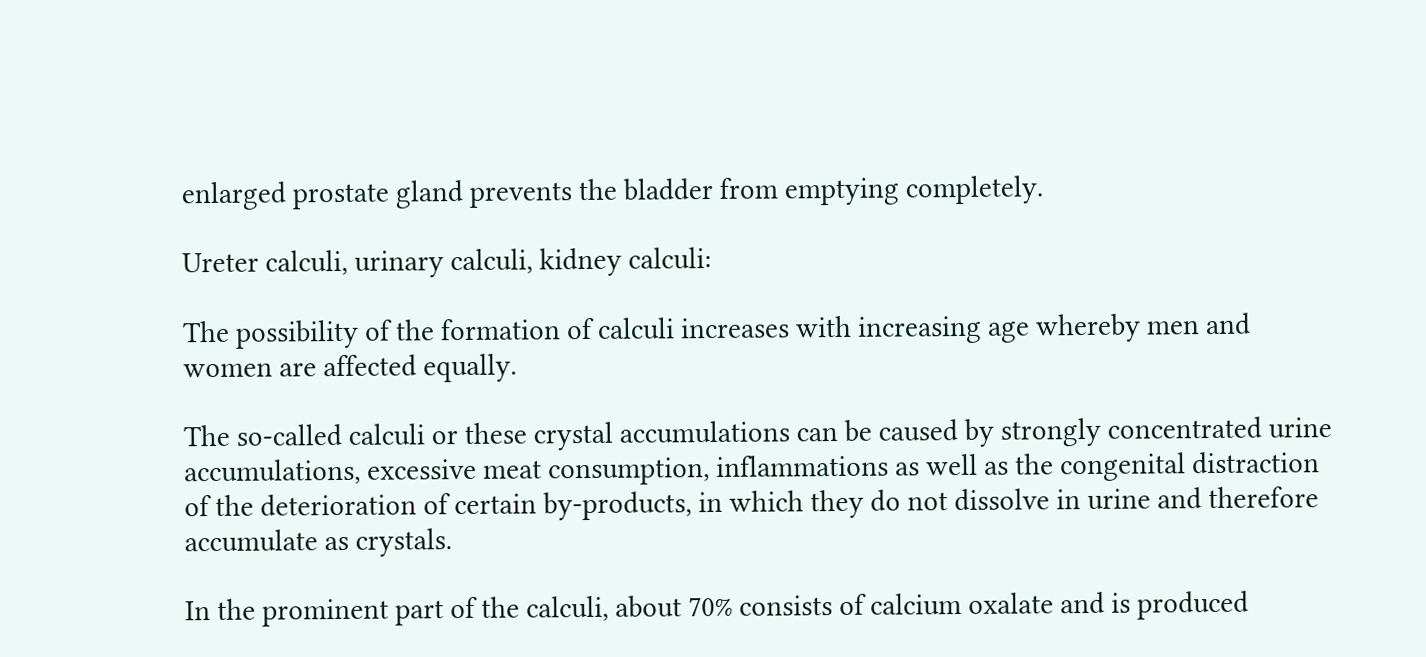enlarged prostate gland prevents the bladder from emptying completely.

Ureter calculi, urinary calculi, kidney calculi:

The possibility of the formation of calculi increases with increasing age whereby men and women are affected equally.

The so-called calculi or these crystal accumulations can be caused by strongly concentrated urine accumulations, excessive meat consumption, inflammations as well as the congenital distraction of the deterioration of certain by-products, in which they do not dissolve in urine and therefore accumulate as crystals.

In the prominent part of the calculi, about 70% consists of calcium oxalate and is produced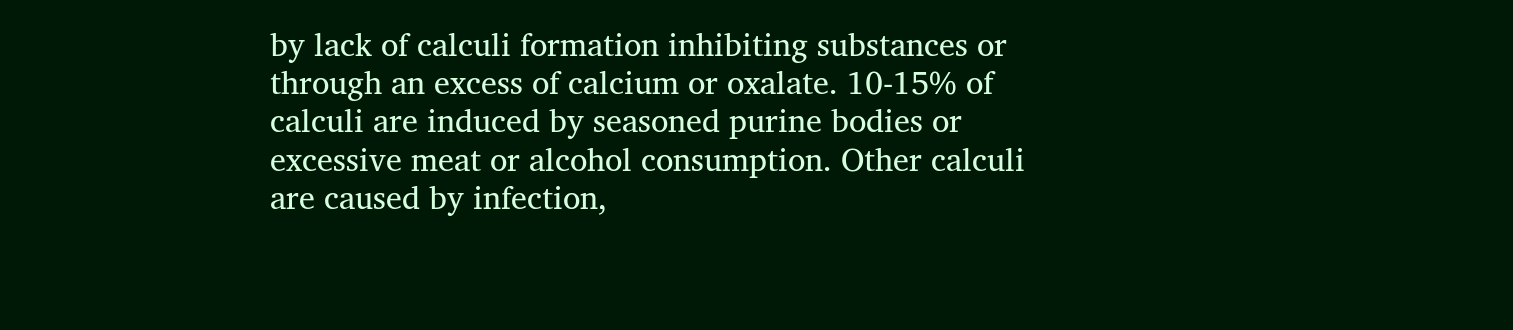by lack of calculi formation inhibiting substances or through an excess of calcium or oxalate. 10-15% of calculi are induced by seasoned purine bodies or excessive meat or alcohol consumption. Other calculi are caused by infection,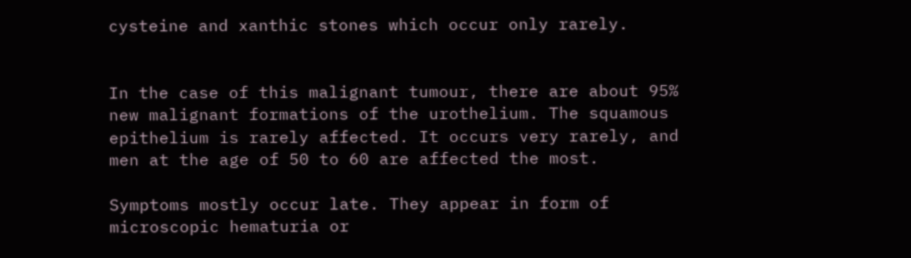cysteine and xanthic stones which occur only rarely.


In the case of this malignant tumour, there are about 95% new malignant formations of the urothelium. The squamous epithelium is rarely affected. It occurs very rarely, and men at the age of 50 to 60 are affected the most.

Symptoms mostly occur late. They appear in form of microscopic hematuria or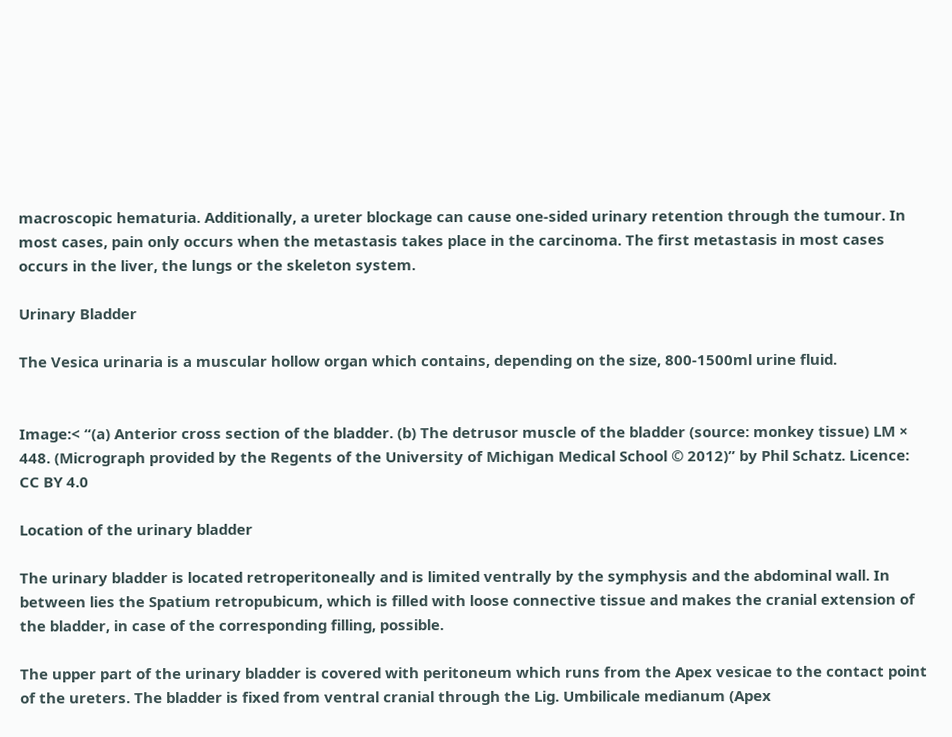macroscopic hematuria. Additionally, a ureter blockage can cause one-sided urinary retention through the tumour. In most cases, pain only occurs when the metastasis takes place in the carcinoma. The first metastasis in most cases occurs in the liver, the lungs or the skeleton system.

Urinary Bladder

The Vesica urinaria is a muscular hollow organ which contains, depending on the size, 800-1500ml urine fluid.


Image:< “(a) Anterior cross section of the bladder. (b) The detrusor muscle of the bladder (source: monkey tissue) LM × 448. (Micrograph provided by the Regents of the University of Michigan Medical School © 2012)” by Phil Schatz. Licence: CC BY 4.0

Location of the urinary bladder

The urinary bladder is located retroperitoneally and is limited ventrally by the symphysis and the abdominal wall. In between lies the Spatium retropubicum, which is filled with loose connective tissue and makes the cranial extension of the bladder, in case of the corresponding filling, possible.

The upper part of the urinary bladder is covered with peritoneum which runs from the Apex vesicae to the contact point of the ureters. The bladder is fixed from ventral cranial through the Lig. Umbilicale medianum (Apex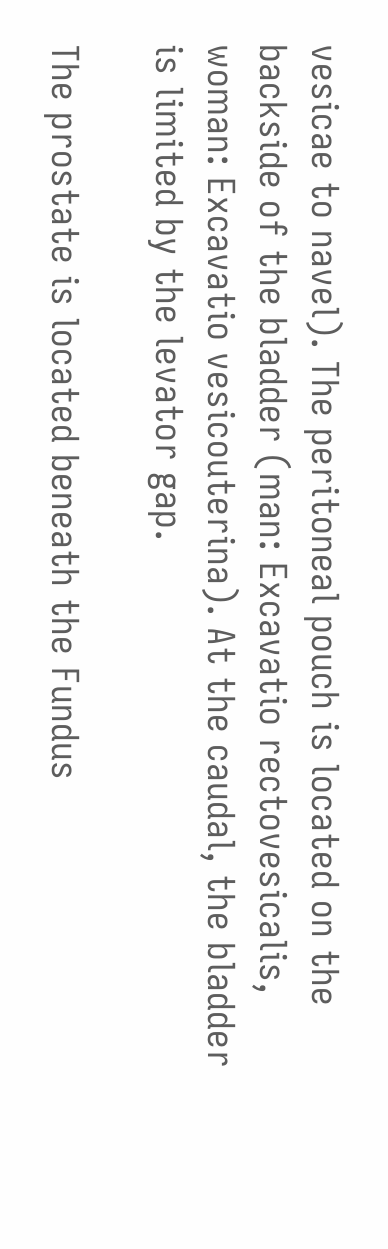vesicae to navel). The peritoneal pouch is located on the backside of the bladder (man: Excavatio rectovesicalis, woman: Excavatio vesicouterina). At the caudal, the bladder is limited by the levator gap.

The prostate is located beneath the Fundus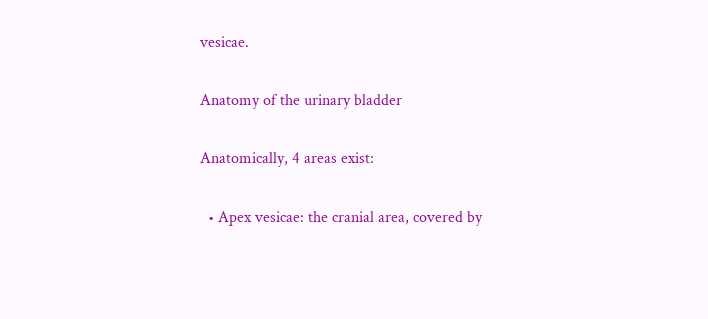vesicae.

Anatomy of the urinary bladder

Anatomically, 4 areas exist:

  • Apex vesicae: the cranial area, covered by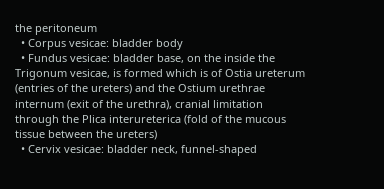the peritoneum
  • Corpus vesicae: bladder body
  • Fundus vesicae: bladder base, on the inside the Trigonum vesicae, is formed which is of Ostia ureterum (entries of the ureters) and the Ostium urethrae internum (exit of the urethra), cranial limitation through the Plica interureterica (fold of the mucous tissue between the ureters)
  • Cervix vesicae: bladder neck, funnel-shaped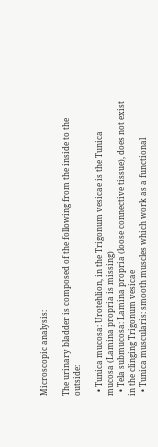Microscopic analysis:

The urinary bladder is composed of the following from the inside to the outside:

  • Tunica mucosa: Urotehlion, in the Trigonum vesicae is the Tunica mucosa (Lamina propria is missing)
  • Tela submucosa: Lamina propria (loose connective tissue), does not exist in the clinging Trigonum vesicae
  • Tunica muscularis: smooth muscles which work as a functional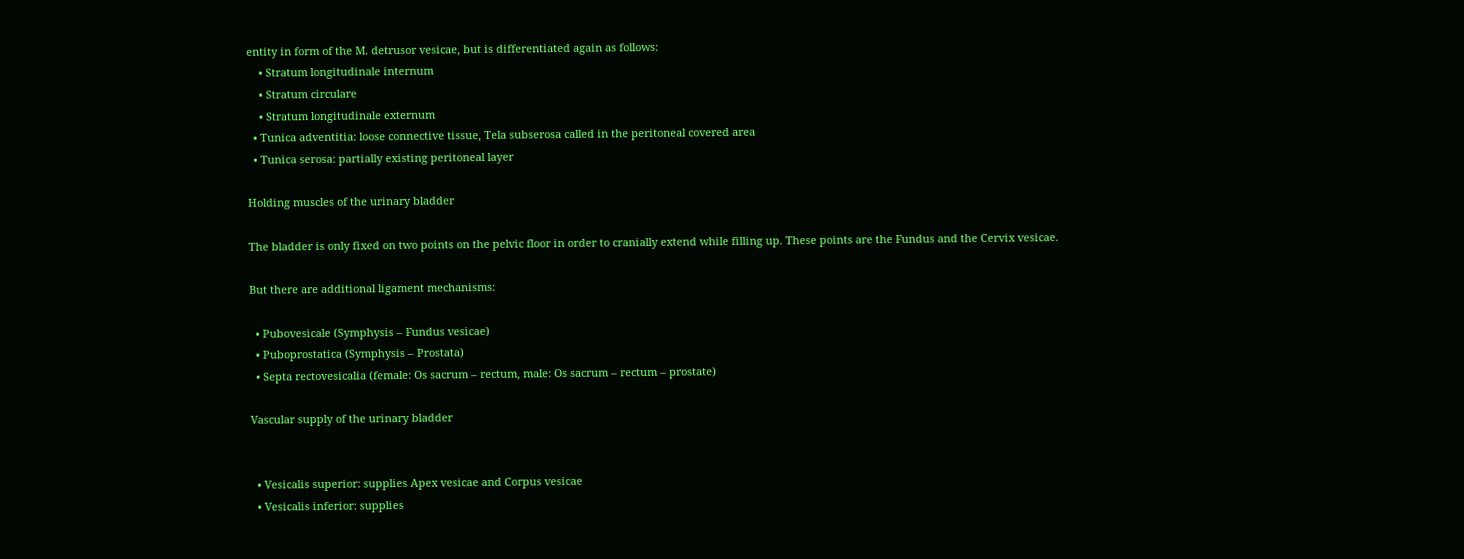entity in form of the M. detrusor vesicae, but is differentiated again as follows:
    • Stratum longitudinale internum
    • Stratum circulare
    • Stratum longitudinale externum
  • Tunica adventitia: loose connective tissue, Tela subserosa called in the peritoneal covered area
  • Tunica serosa: partially existing peritoneal layer

Holding muscles of the urinary bladder

The bladder is only fixed on two points on the pelvic floor in order to cranially extend while filling up. These points are the Fundus and the Cervix vesicae.

But there are additional ligament mechanisms:

  • Pubovesicale (Symphysis – Fundus vesicae)
  • Puboprostatica (Symphysis – Prostata)
  • Septa rectovesicalia (female: Os sacrum – rectum, male: Os sacrum – rectum – prostate)

Vascular supply of the urinary bladder


  • Vesicalis superior: supplies Apex vesicae and Corpus vesicae
  • Vesicalis inferior: supplies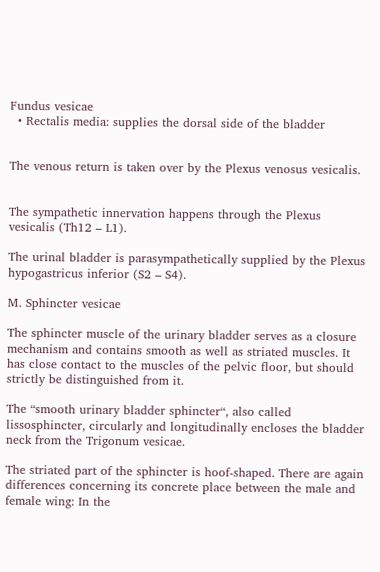Fundus vesicae
  • Rectalis media: supplies the dorsal side of the bladder


The venous return is taken over by the Plexus venosus vesicalis.


The sympathetic innervation happens through the Plexus vesicalis (Th12 – L1).

The urinal bladder is parasympathetically supplied by the Plexus hypogastricus inferior (S2 – S4).

M. Sphincter vesicae

The sphincter muscle of the urinary bladder serves as a closure mechanism and contains smooth as well as striated muscles. It has close contact to the muscles of the pelvic floor, but should strictly be distinguished from it.

The “smooth urinary bladder sphincter“, also called lissosphincter, circularly and longitudinally encloses the bladder neck from the Trigonum vesicae.

The striated part of the sphincter is hoof-shaped. There are again differences concerning its concrete place between the male and female wing: In the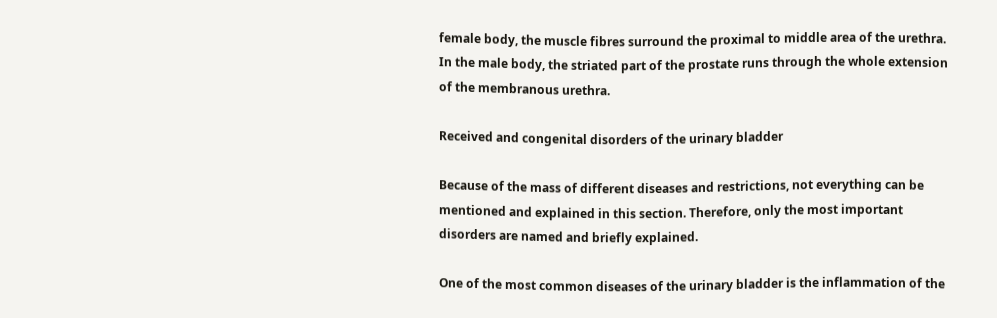female body, the muscle fibres surround the proximal to middle area of the urethra. In the male body, the striated part of the prostate runs through the whole extension of the membranous urethra.

Received and congenital disorders of the urinary bladder

Because of the mass of different diseases and restrictions, not everything can be mentioned and explained in this section. Therefore, only the most important disorders are named and briefly explained.

One of the most common diseases of the urinary bladder is the inflammation of the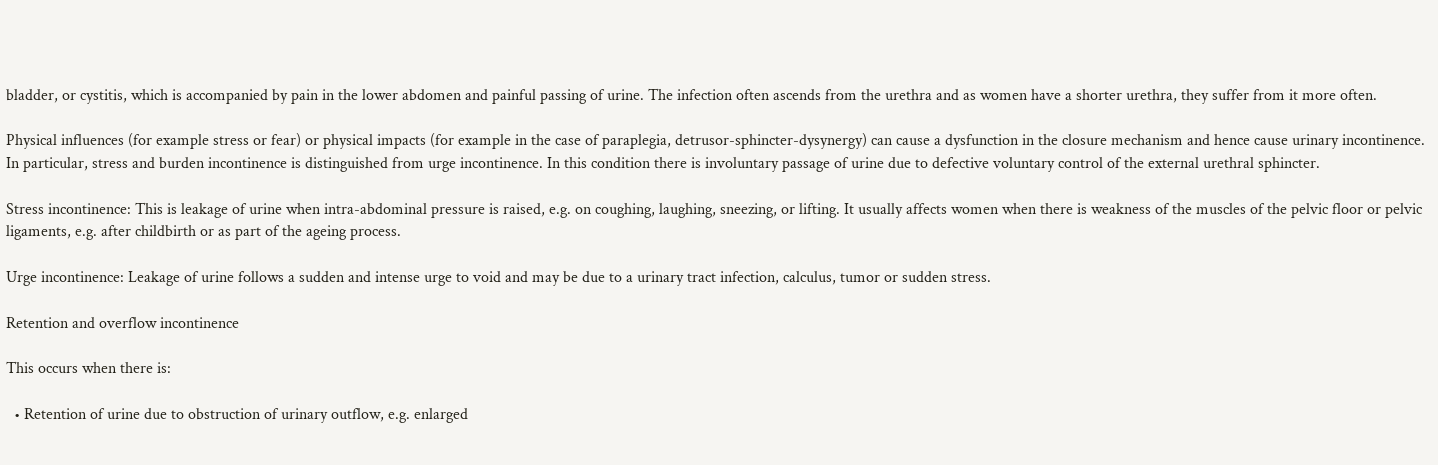bladder, or cystitis, which is accompanied by pain in the lower abdomen and painful passing of urine. The infection often ascends from the urethra and as women have a shorter urethra, they suffer from it more often.

Physical influences (for example stress or fear) or physical impacts (for example in the case of paraplegia, detrusor-sphincter-dysynergy) can cause a dysfunction in the closure mechanism and hence cause urinary incontinence. In particular, stress and burden incontinence is distinguished from urge incontinence. In this condition there is involuntary passage of urine due to defective voluntary control of the external urethral sphincter.

Stress incontinence: This is leakage of urine when intra-abdominal pressure is raised, e.g. on coughing, laughing, sneezing, or lifting. It usually affects women when there is weakness of the muscles of the pelvic floor or pelvic ligaments, e.g. after childbirth or as part of the ageing process.

Urge incontinence: Leakage of urine follows a sudden and intense urge to void and may be due to a urinary tract infection, calculus, tumor or sudden stress.

Retention and overflow incontinence

This occurs when there is:

  • Retention of urine due to obstruction of urinary outflow, e.g. enlarged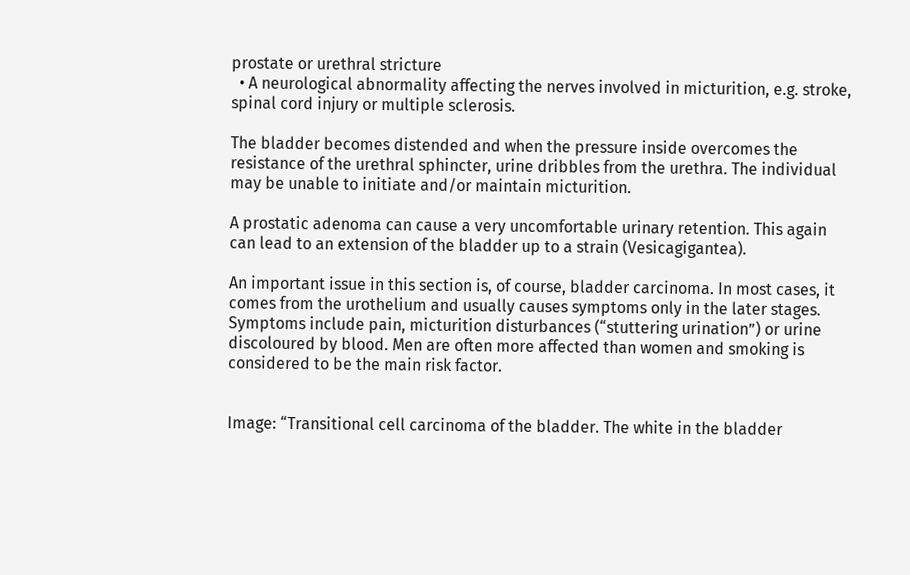prostate or urethral stricture
  • A neurological abnormality affecting the nerves involved in micturition, e.g. stroke, spinal cord injury or multiple sclerosis.

The bladder becomes distended and when the pressure inside overcomes the resistance of the urethral sphincter, urine dribbles from the urethra. The individual may be unable to initiate and/or maintain micturition.

A prostatic adenoma can cause a very uncomfortable urinary retention. This again can lead to an extension of the bladder up to a strain (Vesicagigantea).

An important issue in this section is, of course, bladder carcinoma. In most cases, it comes from the urothelium and usually causes symptoms only in the later stages. Symptoms include pain, micturition disturbances (“stuttering urination”) or urine discoloured by blood. Men are often more affected than women and smoking is considered to be the main risk factor.


Image: “Transitional cell carcinoma of the bladder. The white in the bladder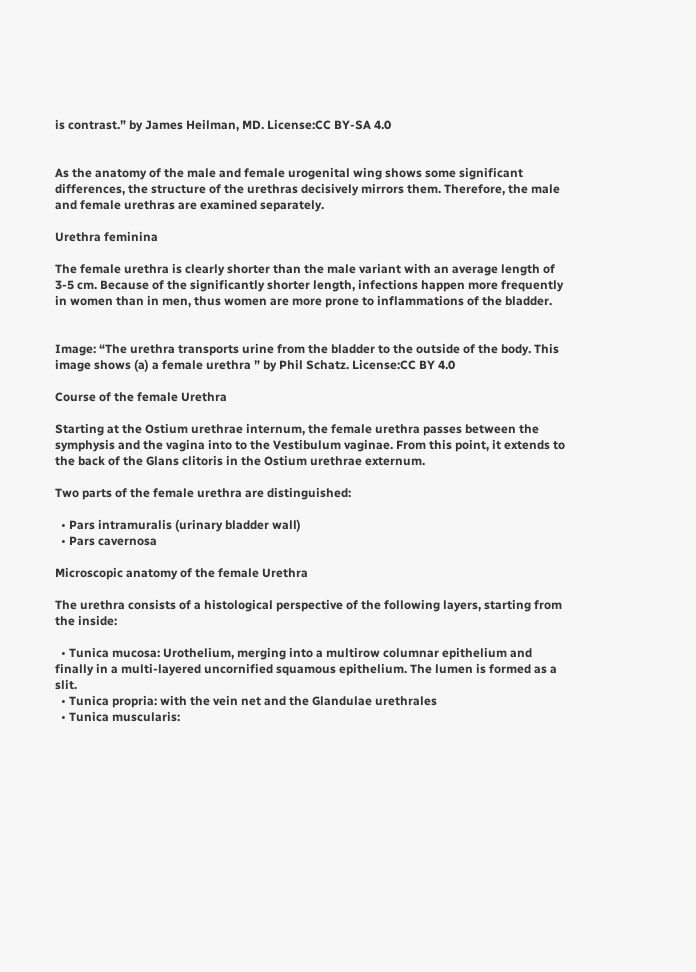is contrast.” by James Heilman, MD. License:CC BY-SA 4.0


As the anatomy of the male and female urogenital wing shows some significant differences, the structure of the urethras decisively mirrors them. Therefore, the male and female urethras are examined separately.

Urethra feminina

The female urethra is clearly shorter than the male variant with an average length of 3-5 cm. Because of the significantly shorter length, infections happen more frequently in women than in men, thus women are more prone to inflammations of the bladder.


Image: “The urethra transports urine from the bladder to the outside of the body. This image shows (a) a female urethra ” by Phil Schatz. License:CC BY 4.0

Course of the female Urethra

Starting at the Ostium urethrae internum, the female urethra passes between the symphysis and the vagina into to the Vestibulum vaginae. From this point, it extends to the back of the Glans clitoris in the Ostium urethrae externum.

Two parts of the female urethra are distinguished:

  • Pars intramuralis (urinary bladder wall)
  • Pars cavernosa

Microscopic anatomy of the female Urethra

The urethra consists of a histological perspective of the following layers, starting from the inside:

  • Tunica mucosa: Urothelium, merging into a multirow columnar epithelium and finally in a multi-layered uncornified squamous epithelium. The lumen is formed as a slit.
  • Tunica propria: with the vein net and the Glandulae urethrales
  • Tunica muscularis: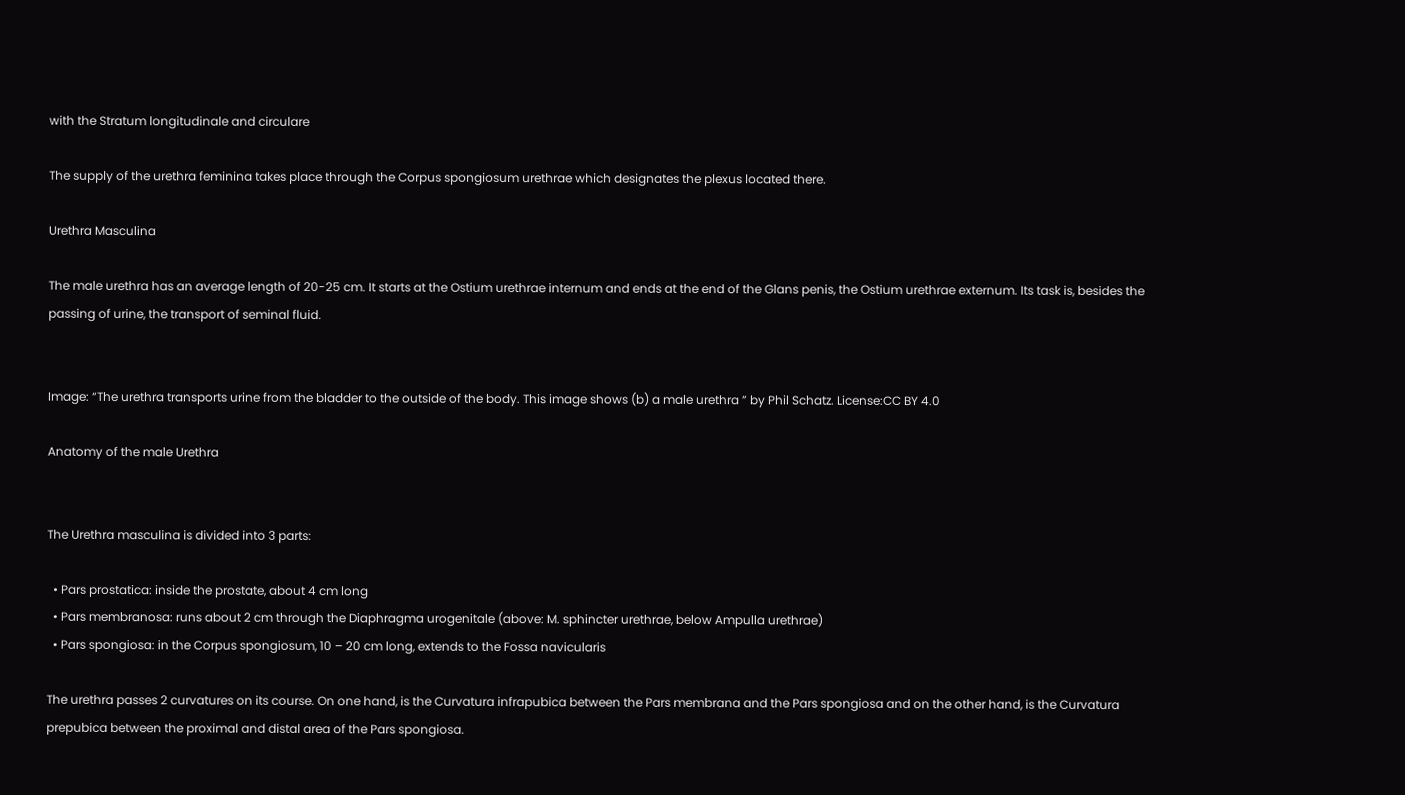with the Stratum longitudinale and circulare

The supply of the urethra feminina takes place through the Corpus spongiosum urethrae which designates the plexus located there.

Urethra Masculina

The male urethra has an average length of 20-25 cm. It starts at the Ostium urethrae internum and ends at the end of the Glans penis, the Ostium urethrae externum. Its task is, besides the passing of urine, the transport of seminal fluid.


Image: “The urethra transports urine from the bladder to the outside of the body. This image shows (b) a male urethra ” by Phil Schatz. License:CC BY 4.0

Anatomy of the male Urethra


The Urethra masculina is divided into 3 parts:

  • Pars prostatica: inside the prostate, about 4 cm long
  • Pars membranosa: runs about 2 cm through the Diaphragma urogenitale (above: M. sphincter urethrae, below Ampulla urethrae)
  • Pars spongiosa: in the Corpus spongiosum, 10 – 20 cm long, extends to the Fossa navicularis

The urethra passes 2 curvatures on its course. On one hand, is the Curvatura infrapubica between the Pars membrana and the Pars spongiosa and on the other hand, is the Curvatura prepubica between the proximal and distal area of the Pars spongiosa.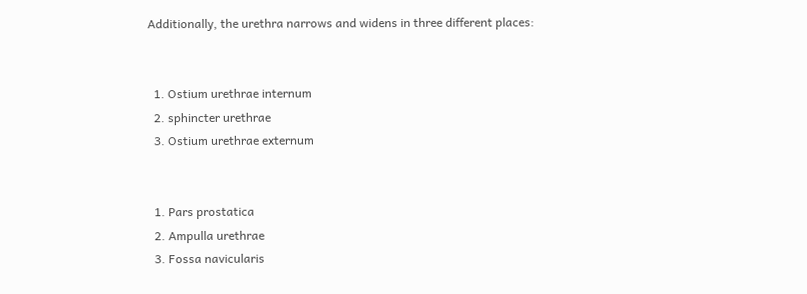Additionally, the urethra narrows and widens in three different places:


  1. Ostium urethrae internum
  2. sphincter urethrae
  3. Ostium urethrae externum


  1. Pars prostatica
  2. Ampulla urethrae
  3. Fossa navicularis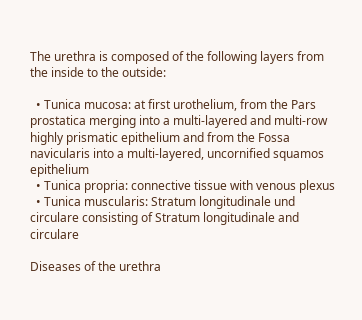The urethra is composed of the following layers from the inside to the outside:

  • Tunica mucosa: at first urothelium, from the Pars prostatica merging into a multi-layered and multi-row highly prismatic epithelium and from the Fossa navicularis into a multi-layered, uncornified squamos epithelium
  • Tunica propria: connective tissue with venous plexus
  • Tunica muscularis: Stratum longitudinale und circulare consisting of Stratum longitudinale and circulare

Diseases of the urethra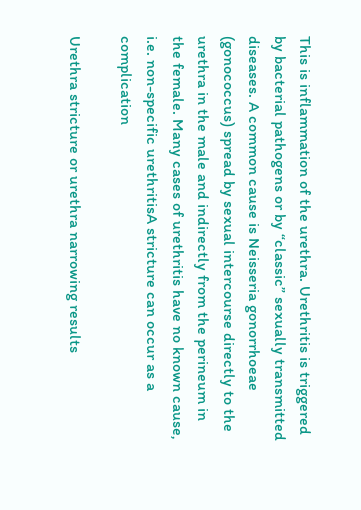This is inflammation of the urethra. Urethritis is triggered by bacterial pathogens or by “classic” sexually transmitted diseases. A common cause is Neisseria gonorrhoeae (gonococcus) spread by sexual intercourse directly to the urethra in the male and indirectly from the perineum in the female. Many cases of urethritis have no known cause, i.e. non-specific urethritisA stricture can occur as a complication

Urethra stricture or urethra narrowing results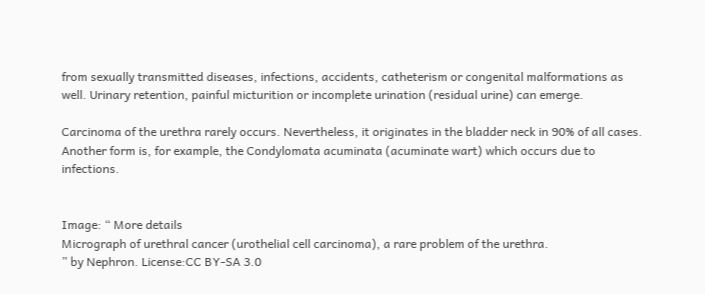from sexually transmitted diseases, infections, accidents, catheterism or congenital malformations as well. Urinary retention, painful micturition or incomplete urination (residual urine) can emerge.

Carcinoma of the urethra rarely occurs. Nevertheless, it originates in the bladder neck in 90% of all cases. Another form is, for example, the Condylomata acuminata (acuminate wart) which occurs due to infections.


Image: “ More details
Micrograph of urethral cancer (urothelial cell carcinoma), a rare problem of the urethra.
” by Nephron. License:CC BY-SA 3.0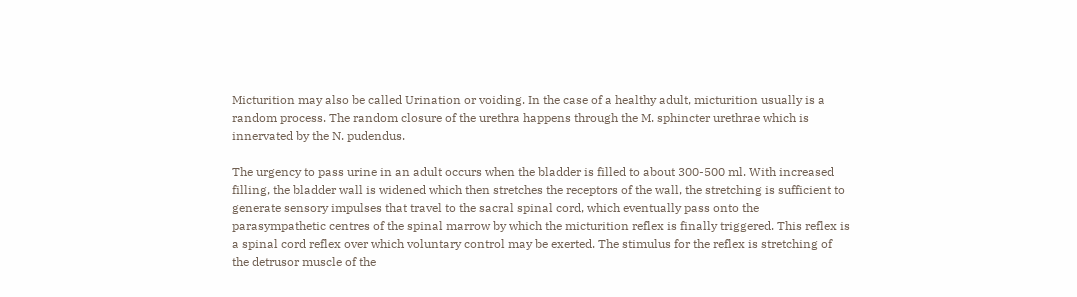Micturition may also be called Urination or voiding. In the case of a healthy adult, micturition usually is a random process. The random closure of the urethra happens through the M. sphincter urethrae which is innervated by the N. pudendus.

The urgency to pass urine in an adult occurs when the bladder is filled to about 300-500 ml. With increased filling, the bladder wall is widened which then stretches the receptors of the wall, the stretching is sufficient to generate sensory impulses that travel to the sacral spinal cord, which eventually pass onto the parasympathetic centres of the spinal marrow by which the micturition reflex is finally triggered. This reflex is a spinal cord reflex over which voluntary control may be exerted. The stimulus for the reflex is stretching of the detrusor muscle of the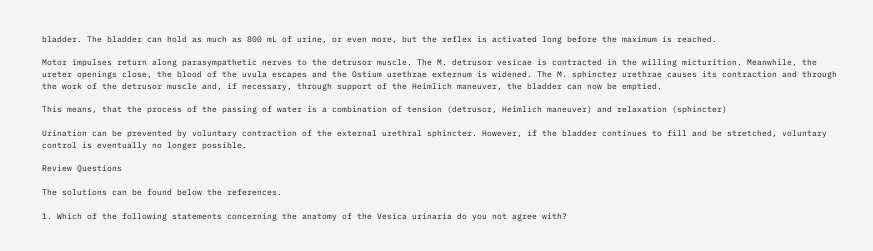bladder. The bladder can hold as much as 800 mL of urine, or even more, but the reflex is activated long before the maximum is reached.

Motor impulses return along parasympathetic nerves to the detrusor muscle. The M. detrusor vesicae is contracted in the willing micturition. Meanwhile, the ureter openings close, the blood of the uvula escapes and the Ostium urethrae externum is widened. The M. sphincter urethrae causes its contraction and through the work of the detrusor muscle and, if necessary, through support of the Heimlich maneuver, the bladder can now be emptied.

This means, that the process of the passing of water is a combination of tension (detrusor, Heimlich maneuver) and relaxation (sphincter)

Urination can be prevented by voluntary contraction of the external urethral sphincter. However, if the bladder continues to fill and be stretched, voluntary control is eventually no longer possible.

Review Questions

The solutions can be found below the references.

1. Which of the following statements concerning the anatomy of the Vesica urinaria do you not agree with?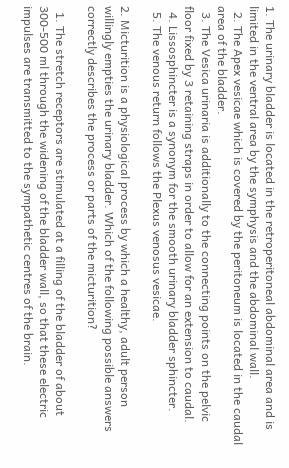1. The urinary bladder is located in the retroperitoneal abdominal area and is limited in the ventral area by the symphysis and the abdominal wall.
  2. The Apex vesicae which is covered by the peritoneum is located in the caudal area of the bladder.
  3. The Vesica urinaria is additionally to the connecting points on the pelvic floor fixed by 3 retaining straps in order to allow for an extension to caudal.
  4. Lissosphincter is a synonym for the smooth urinary bladder sphincter.
  5. The venous return follows the Plexus venosus vesicae.

2. Micturition is a physiological process by which a healthy, adult person willingly empties the urinary bladder. Which of the following possible answers correctly describes the process or parts of the micturition?

  1. The stretch receptors are stimulated at a filling of the bladder of about 300-500 ml through the widening of the bladder wall, so that these electric impulses are transmitted to the sympathetic centres of the brain.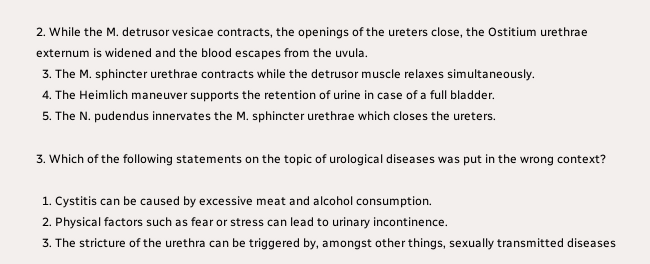2. While the M. detrusor vesicae contracts, the openings of the ureters close, the Ostitium urethrae externum is widened and the blood escapes from the uvula.
  3. The M. sphincter urethrae contracts while the detrusor muscle relaxes simultaneously.
  4. The Heimlich maneuver supports the retention of urine in case of a full bladder.
  5. The N. pudendus innervates the M. sphincter urethrae which closes the ureters.

3. Which of the following statements on the topic of urological diseases was put in the wrong context?

  1. Cystitis can be caused by excessive meat and alcohol consumption.
  2. Physical factors such as fear or stress can lead to urinary incontinence.
  3. The stricture of the urethra can be triggered by, amongst other things, sexually transmitted diseases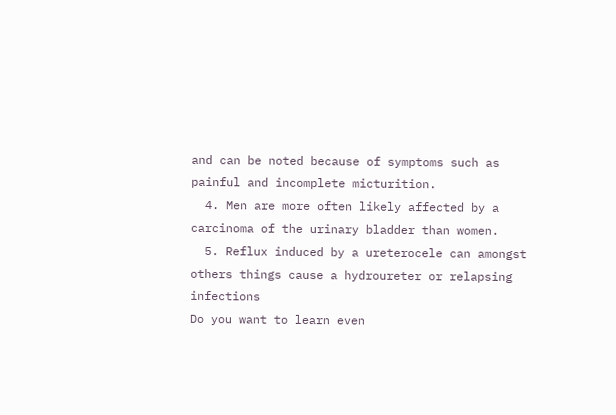and can be noted because of symptoms such as painful and incomplete micturition.
  4. Men are more often likely affected by a carcinoma of the urinary bladder than women.
  5. Reflux induced by a ureterocele can amongst others things cause a hydroureter or relapsing infections
Do you want to learn even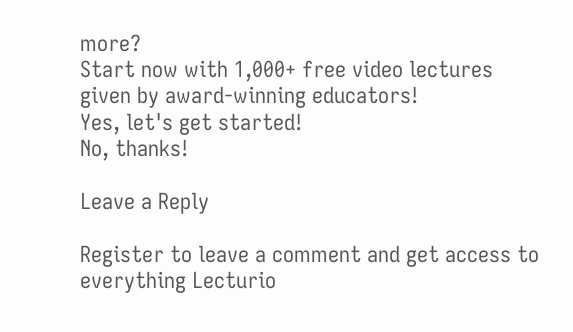more?
Start now with 1,000+ free video lectures
given by award-winning educators!
Yes, let's get started!
No, thanks!

Leave a Reply

Register to leave a comment and get access to everything Lecturio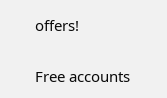offers!

Free accounts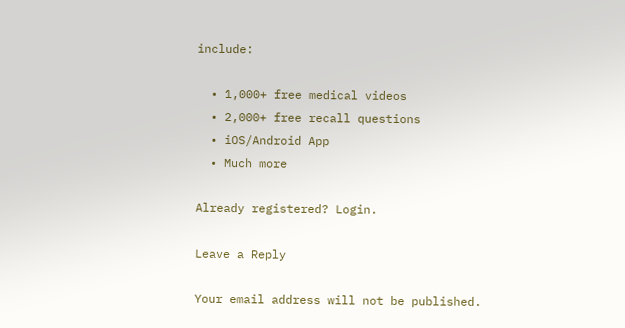include:

  • 1,000+ free medical videos
  • 2,000+ free recall questions
  • iOS/Android App
  • Much more

Already registered? Login.

Leave a Reply

Your email address will not be published.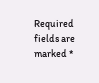Required fields are marked *